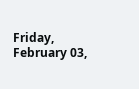Friday, February 03,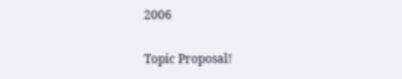2006

Topic Proposal!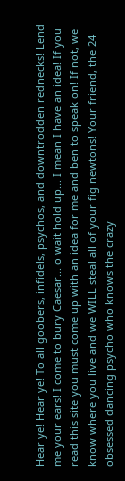Hear ye! Hear ye! To all goobers, infidels, psychos, and downtrodden rednecks! Lend me your ears! I come to bury Caesar... o wait hold up... I mean I have an idea! If you read this site you must come up with an idea for me and ben to speak on! If not, we know where you live and we WILL steal all of your fig newtons! Your friend, the 24 obsessed dancing psycho who knows the crazy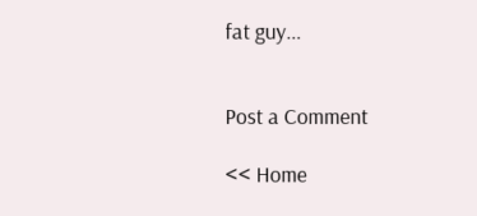fat guy...


Post a Comment

<< Home